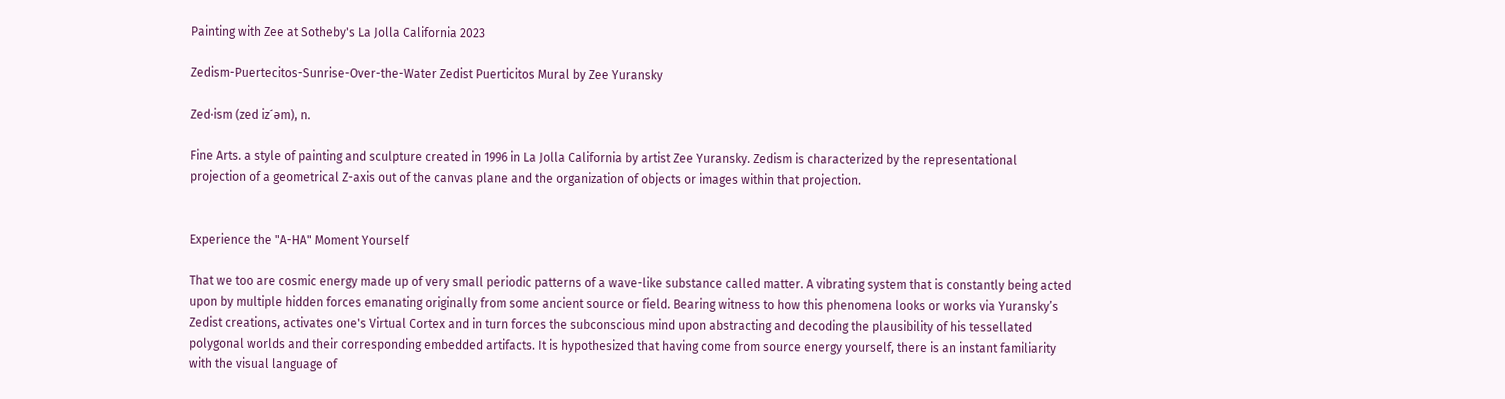Painting with Zee at Sotheby's La Jolla California 2023

Zedism-Puertecitos-Sunrise-Over-the-Water Zedist Puerticitos Mural by Zee Yuransky

Zed∙ism (zed iz´əm), n.

Fine Arts. a style of painting and sculpture created in 1996 in La Jolla California by artist Zee Yuransky. Zedism is characterized by the representational projection of a geometrical Z-axis out of the canvas plane and the organization of objects or images within that projection.


Experience the "A-HA" Moment Yourself

That we too are cosmic energy made up of very small periodic patterns of a wave-like substance called matter. A vibrating system that is constantly being acted upon by multiple hidden forces emanating originally from some ancient source or field. Bearing witness to how this phenomena looks or works via Yuransky’s Zedist creations, activates one's Virtual Cortex and in turn forces the subconscious mind upon abstracting and decoding the plausibility of his tessellated polygonal worlds and their corresponding embedded artifacts. It is hypothesized that having come from source energy yourself, there is an instant familiarity with the visual language of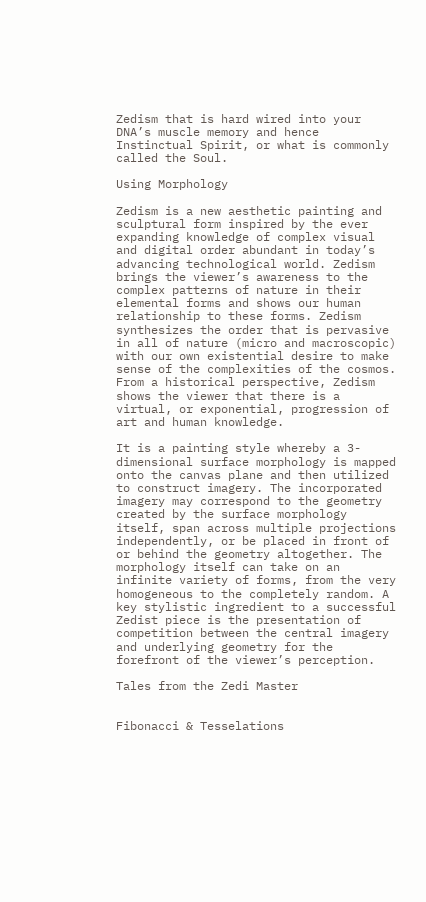Zedism that is hard wired into your DNA’s muscle memory and hence Instinctual Spirit, or what is commonly called the Soul.

Using Morphology

Zedism is a new aesthetic painting and sculptural form inspired by the ever expanding knowledge of complex visual and digital order abundant in today’s advancing technological world. Zedism brings the viewer’s awareness to the complex patterns of nature in their elemental forms and shows our human relationship to these forms. Zedism synthesizes the order that is pervasive in all of nature (micro and macroscopic) with our own existential desire to make sense of the complexities of the cosmos. From a historical perspective, Zedism shows the viewer that there is a virtual, or exponential, progression of art and human knowledge.

It is a painting style whereby a 3-dimensional surface morphology is mapped onto the canvas plane and then utilized to construct imagery. The incorporated imagery may correspond to the geometry created by the surface morphology itself, span across multiple projections independently, or be placed in front of or behind the geometry altogether. The morphology itself can take on an infinite variety of forms, from the very homogeneous to the completely random. A key stylistic ingredient to a successful Zedist piece is the presentation of competition between the central imagery and underlying geometry for the forefront of the viewer’s perception.

Tales from the Zedi Master


Fibonacci & Tesselations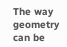The way geometry can be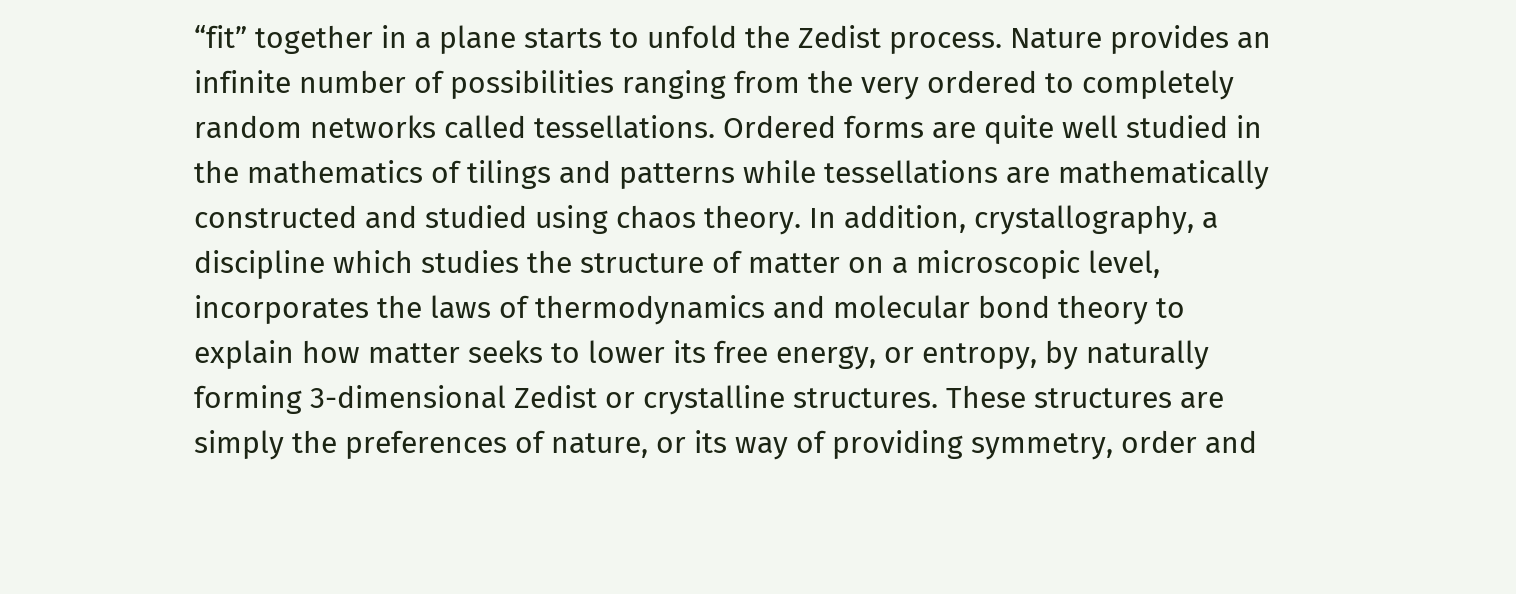“fit” together in a plane starts to unfold the Zedist process. Nature provides an infinite number of possibilities ranging from the very ordered to completely random networks called tessellations. Ordered forms are quite well studied in the mathematics of tilings and patterns while tessellations are mathematically constructed and studied using chaos theory. In addition, crystallography, a discipline which studies the structure of matter on a microscopic level, incorporates the laws of thermodynamics and molecular bond theory to explain how matter seeks to lower its free energy, or entropy, by naturally forming 3-dimensional Zedist or crystalline structures. These structures are simply the preferences of nature, or its way of providing symmetry, order and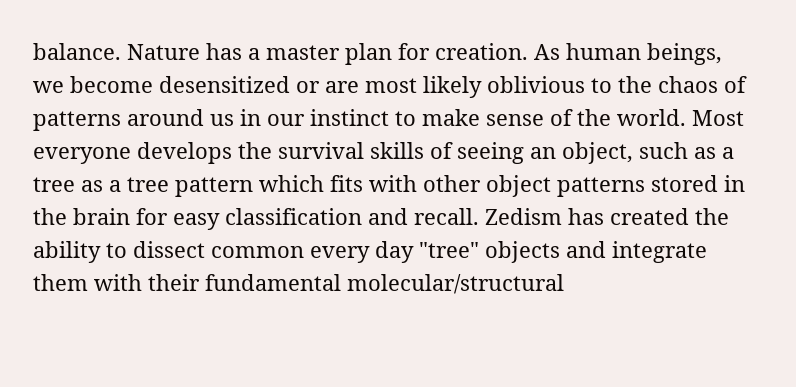balance. Nature has a master plan for creation. As human beings, we become desensitized or are most likely oblivious to the chaos of patterns around us in our instinct to make sense of the world. Most everyone develops the survival skills of seeing an object, such as a tree as a tree pattern which fits with other object patterns stored in the brain for easy classification and recall. Zedism has created the ability to dissect common every day "tree" objects and integrate them with their fundamental molecular/structural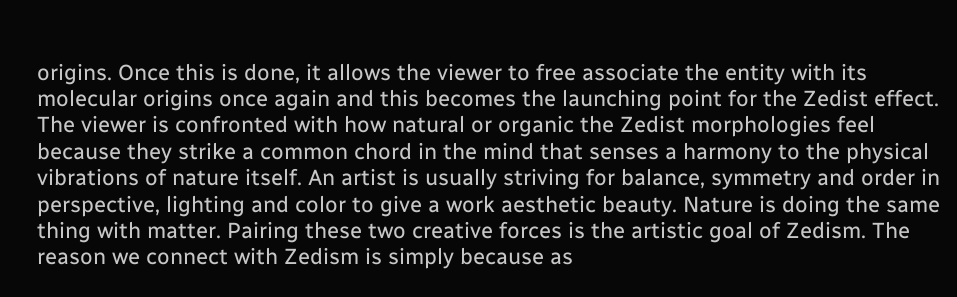origins. Once this is done, it allows the viewer to free associate the entity with its molecular origins once again and this becomes the launching point for the Zedist effect. The viewer is confronted with how natural or organic the Zedist morphologies feel because they strike a common chord in the mind that senses a harmony to the physical vibrations of nature itself. An artist is usually striving for balance, symmetry and order in perspective, lighting and color to give a work aesthetic beauty. Nature is doing the same thing with matter. Pairing these two creative forces is the artistic goal of Zedism. The reason we connect with Zedism is simply because as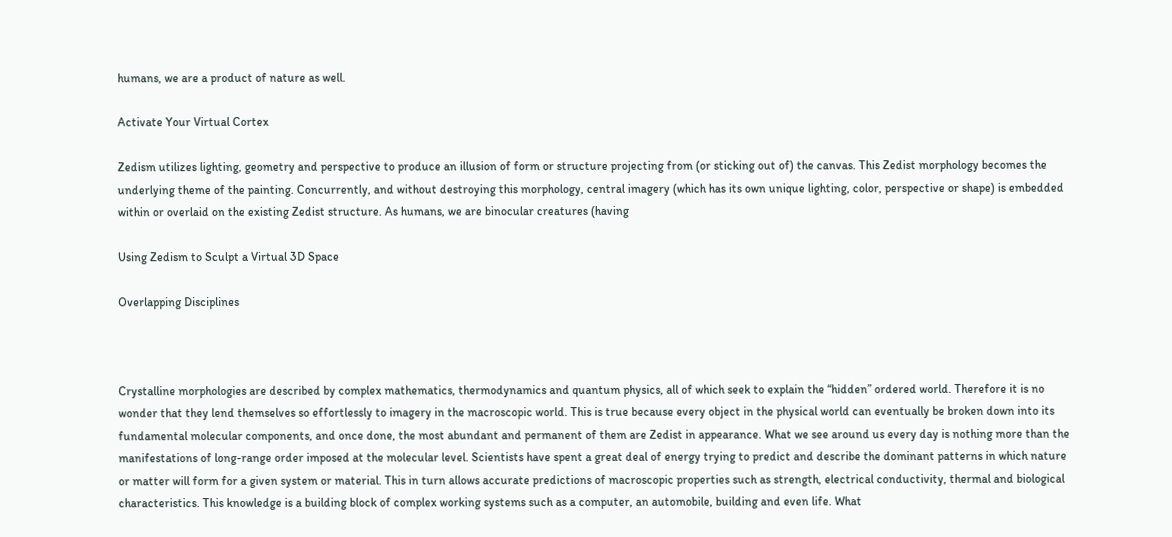humans, we are a product of nature as well.

Activate Your Virtual Cortex

Zedism utilizes lighting, geometry and perspective to produce an illusion of form or structure projecting from (or sticking out of) the canvas. This Zedist morphology becomes the underlying theme of the painting. Concurrently, and without destroying this morphology, central imagery (which has its own unique lighting, color, perspective or shape) is embedded within or overlaid on the existing Zedist structure. As humans, we are binocular creatures (having

Using Zedism to Sculpt a Virtual 3D Space

Overlapping Disciplines



Crystalline morphologies are described by complex mathematics, thermodynamics and quantum physics, all of which seek to explain the “hidden” ordered world. Therefore it is no wonder that they lend themselves so effortlessly to imagery in the macroscopic world. This is true because every object in the physical world can eventually be broken down into its fundamental molecular components, and once done, the most abundant and permanent of them are Zedist in appearance. What we see around us every day is nothing more than the manifestations of long-range order imposed at the molecular level. Scientists have spent a great deal of energy trying to predict and describe the dominant patterns in which nature or matter will form for a given system or material. This in turn allows accurate predictions of macroscopic properties such as strength, electrical conductivity, thermal and biological characteristics. This knowledge is a building block of complex working systems such as a computer, an automobile, building and even life. What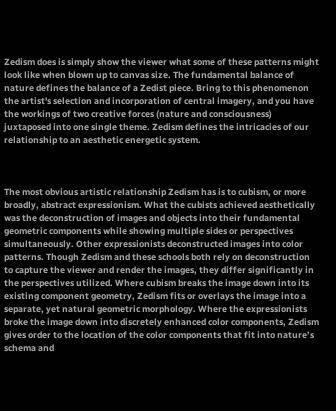Zedism does is simply show the viewer what some of these patterns might look like when blown up to canvas size. The fundamental balance of nature defines the balance of a Zedist piece. Bring to this phenomenon the artist's selection and incorporation of central imagery, and you have the workings of two creative forces (nature and consciousness) juxtaposed into one single theme. Zedism defines the intricacies of our relationship to an aesthetic energetic system.



The most obvious artistic relationship Zedism has is to cubism, or more broadly, abstract expressionism. What the cubists achieved aesthetically was the deconstruction of images and objects into their fundamental geometric components while showing multiple sides or perspectives simultaneously. Other expressionists deconstructed images into color patterns. Though Zedism and these schools both rely on deconstruction to capture the viewer and render the images, they differ significantly in the perspectives utilized. Where cubism breaks the image down into its existing component geometry, Zedism fits or overlays the image into a separate, yet natural geometric morphology. Where the expressionists broke the image down into discretely enhanced color components, Zedism gives order to the location of the color components that fit into nature’s schema and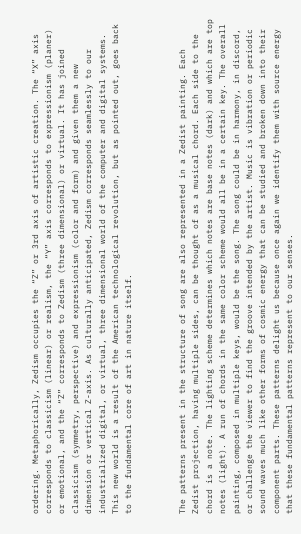ordering. Metaphorically, Zedism occupies the “Z” or 3rd axis of artistic creation. The “X” axis corresponds to classicism (linear) or realism, the “Y” axis corresponds to expressionism (planer) or emotional, and the “Z” corresponds to Zedism (three dimensional) or virtual. It has joined classicism (symmetry, perspective) and expressionism (color and form) and given them a new dimension or vertical Z-axis. As culturally anticipated, Zedism corresponds seamlessly to our industrialized digital, or virtual, three dimensional world of the computer and digital systems. This new world is a result of the American technological revolution, but as pointed out, goes back to the fundamental core of art in nature itself.



The patterns present in the structure of song are also represented in a Zedist painting. Each Zedist projection, having multiple sides, can be thought of as a musical chord. Each side to the chord is a note. The lighting scheme determines which notes are base notes (dark) and which are top notes (light). A run of chords in the same color scheme would all be in a certain key. The overall painting, composed in multiple keys, would be the song. The song could be in harmony, in discord, or challenge the viewer to find the groove intended by the artist. Music is vibration or periodic sound waves much like other forms of cosmic energy that can be studied and broken down into their component parts. These patterns delight us because once again we identify them with source energy that these fundamental patterns represent to our senses.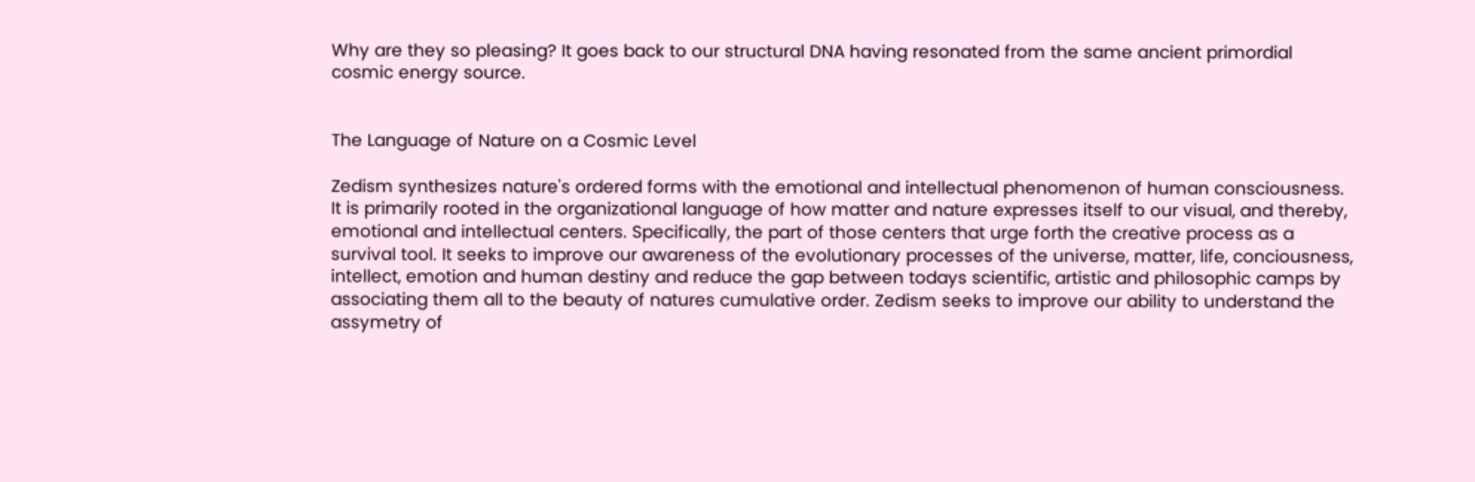Why are they so pleasing? It goes back to our structural DNA having resonated from the same ancient primordial cosmic energy source.


The Language of Nature on a Cosmic Level

Zedism synthesizes nature's ordered forms with the emotional and intellectual phenomenon of human consciousness. It is primarily rooted in the organizational language of how matter and nature expresses itself to our visual, and thereby, emotional and intellectual centers. Specifically, the part of those centers that urge forth the creative process as a survival tool. It seeks to improve our awareness of the evolutionary processes of the universe, matter, life, conciousness, intellect, emotion and human destiny and reduce the gap between todays scientific, artistic and philosophic camps by associating them all to the beauty of natures cumulative order. Zedism seeks to improve our ability to understand the assymetry of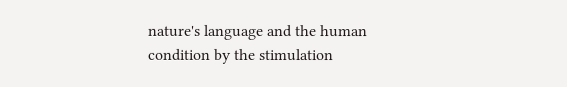nature's language and the human condition by the stimulation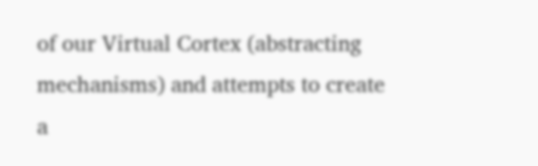of our Virtual Cortex (abstracting mechanisms) and attempts to create a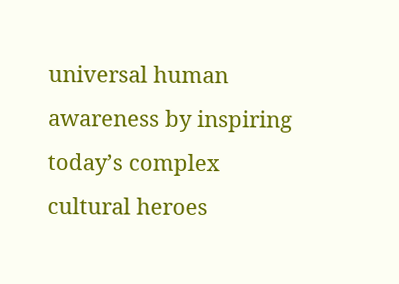universal human awareness by inspiring today’s complex cultural heroes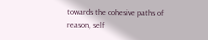towards the cohesive paths of reason, self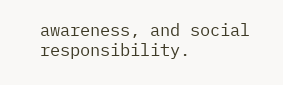awareness, and social responsibility.